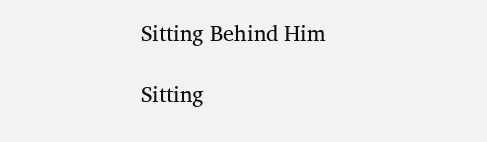Sitting Behind Him

Sitting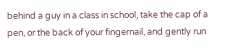behind a guy in a class in school, take the cap of a pen, or the back of your fingernail, and gently run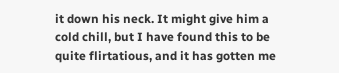it down his neck. It might give him a cold chill, but I have found this to be quite flirtatious, and it has gotten me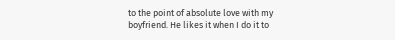to the point of absolute love with my boyfriend. He likes it when I do it to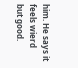him. He says it feels wierd but good.